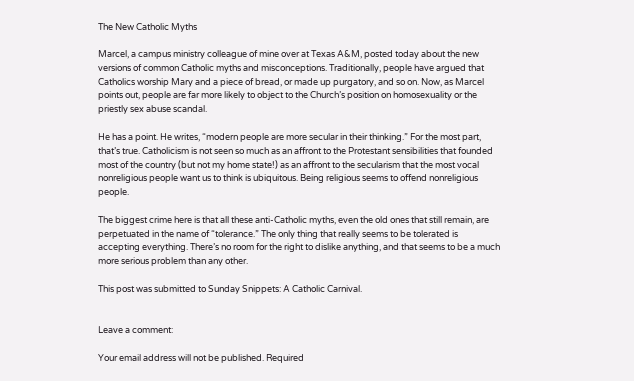The New Catholic Myths

Marcel, a campus ministry colleague of mine over at Texas A&M, posted today about the new versions of common Catholic myths and misconceptions. Traditionally, people have argued that Catholics worship Mary and a piece of bread, or made up purgatory, and so on. Now, as Marcel points out, people are far more likely to object to the Church’s position on homosexuality or the priestly sex abuse scandal.

He has a point. He writes, “modern people are more secular in their thinking.” For the most part, that’s true. Catholicism is not seen so much as an affront to the Protestant sensibilities that founded most of the country (but not my home state!) as an affront to the secularism that the most vocal nonreligious people want us to think is ubiquitous. Being religious seems to offend nonreligious people.

The biggest crime here is that all these anti-Catholic myths, even the old ones that still remain, are perpetuated in the name of “tolerance.” The only thing that really seems to be tolerated is accepting everything. There’s no room for the right to dislike anything, and that seems to be a much more serious problem than any other.

This post was submitted to Sunday Snippets: A Catholic Carnival.


Leave a comment:

Your email address will not be published. Required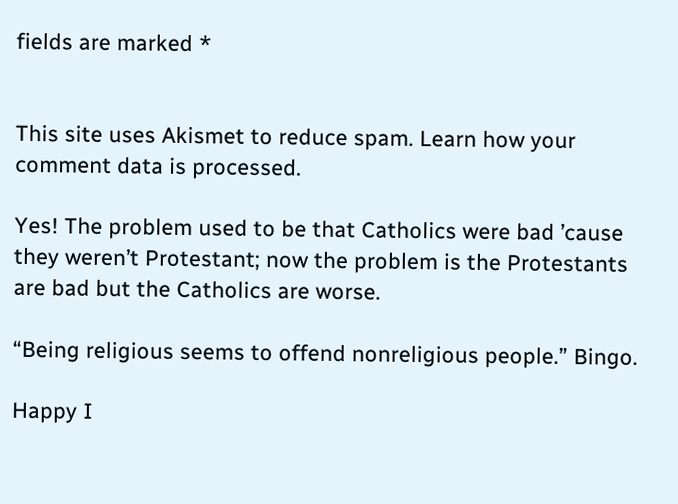fields are marked *


This site uses Akismet to reduce spam. Learn how your comment data is processed.

Yes! The problem used to be that Catholics were bad ’cause they weren’t Protestant; now the problem is the Protestants are bad but the Catholics are worse.

“Being religious seems to offend nonreligious people.” Bingo.

Happy I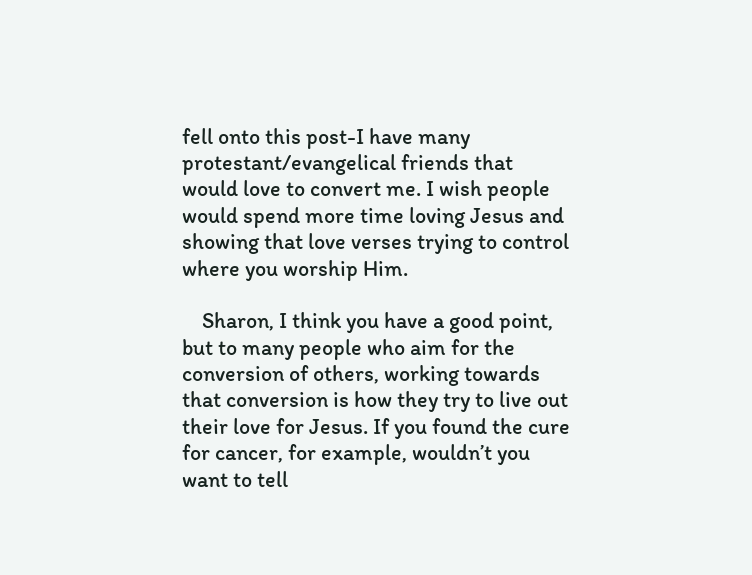fell onto this post-I have many protestant/evangelical friends that would love to convert me. I wish people would spend more time loving Jesus and showing that love verses trying to control where you worship Him.

    Sharon, I think you have a good point, but to many people who aim for the conversion of others, working towards that conversion is how they try to live out their love for Jesus. If you found the cure for cancer, for example, wouldn’t you want to tell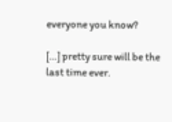everyone you know?

[…] pretty sure will be the last time ever.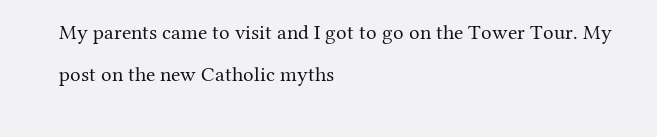My parents came to visit and I got to go on the Tower Tour. My post on the new Catholic myths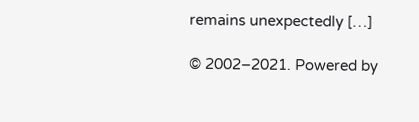remains unexpectedly […]

© 2002–2021. Powered by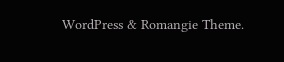WordPress & Romangie Theme.